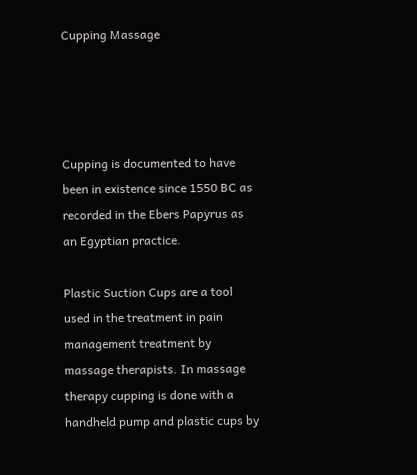Cupping Massage




Cupping is documented to have been in existence since 1550 BC as recorded in the Ebers Papyrus as an Egyptian practice.

Plastic Suction Cups are a tool used in the treatment in pain management treatment by massage therapists. In massage therapy cupping is done with a handheld pump and plastic cups by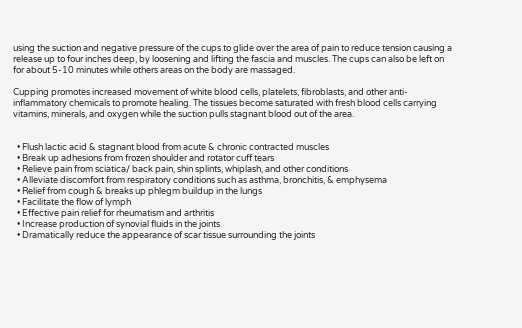using the suction and negative pressure of the cups to glide over the area of pain to reduce tension causing a release up to four inches deep, by loosening and lifting the fascia and muscles. The cups can also be left on for about 5-10 minutes while others areas on the body are massaged.

Cupping promotes increased movement of white blood cells, platelets, fibroblasts, and other anti-inflammatory chemicals to promote healing. The tissues become saturated with fresh blood cells carrying vitamins, minerals, and oxygen while the suction pulls stagnant blood out of the area.


  • Flush lactic acid & stagnant blood from acute & chronic contracted muscles
  • Break up adhesions from frozen shoulder and rotator cuff tears
  • Relieve pain from sciatica/ back pain, shin splints, whiplash, and other conditions
  • Alleviate discomfort from respiratory conditions such as asthma, bronchitis, & emphysema
  • Relief from cough & breaks up phlegm buildup in the lungs
  • Facilitate the flow of lymph
  • Effective pain relief for rheumatism and arthritis
  • Increase production of synovial fluids in the joints
  • Dramatically reduce the appearance of scar tissue surrounding the joints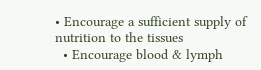• Encourage a sufficient supply of nutrition to the tissues
  • Encourage blood & lymph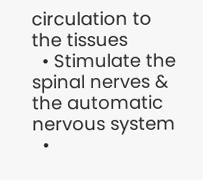circulation to the tissues
  • Stimulate the spinal nerves & the automatic nervous system
  •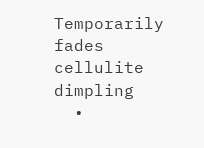Temporarily fades cellulite dimpling
  •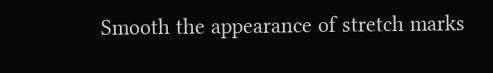Smooth the appearance of stretch marks